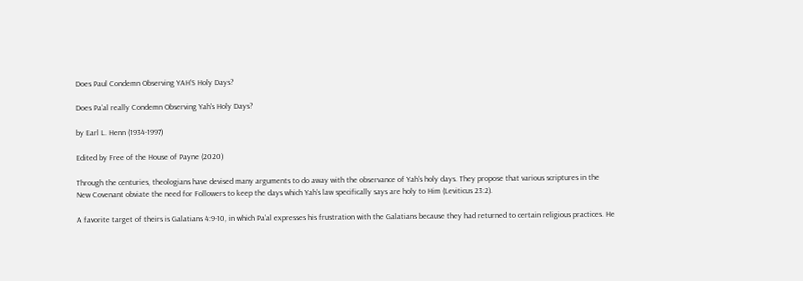Does Paul Condemn Observing YAH’S Holy Days?

Does Pa’al really Condemn Observing Yah's Holy Days?

by Earl L. Henn (1934-1997)

Edited by Free of the House of Payne (2020)

Through the centuries, theologians have devised many arguments to do away with the observance of Yah’s holy days. They propose that various scriptures in the New Covenant obviate the need for Followers to keep the days which Yah’s law specifically says are holy to Him (Leviticus 23:2).

A favorite target of theirs is Galatians 4:9-10, in which Pa’al expresses his frustration with the Galatians because they had returned to certain religious practices. He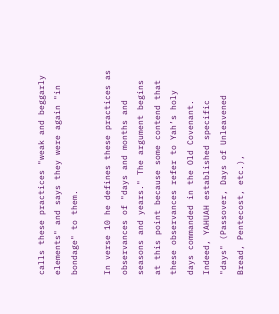calls these practices "weak and beggarly elements" and says they were again "in bondage" to them.

In verse 10 he defines these practices as observances of "days and months and seasons and years." The argument begins at this point because some contend that these observances refer to Yah’s holy days commanded in the Old Covenant. Indeed, YAHUAH established specific "days" (Passover, Days of Unleavened Bread, Pentecost, etc.),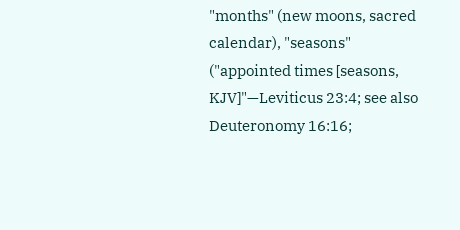"months" (new moons, sacred calendar), "seasons" ("appointed times [seasons, KJV]"—Leviticus 23:4; see also Deuteronomy 16:16;